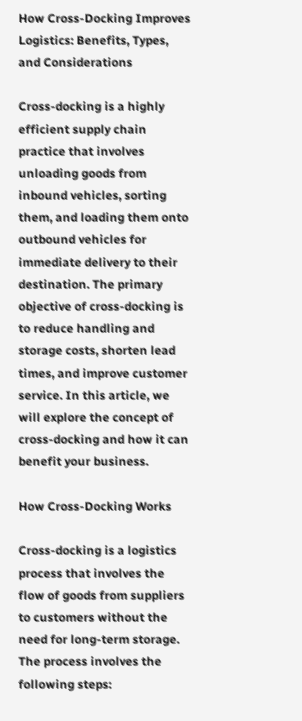How Cross-Docking Improves Logistics: Benefits, Types, and Considerations

Cross-docking is a highly efficient supply chain practice that involves unloading goods from inbound vehicles, sorting them, and loading them onto outbound vehicles for immediate delivery to their destination. The primary objective of cross-docking is to reduce handling and storage costs, shorten lead times, and improve customer service. In this article, we will explore the concept of cross-docking and how it can benefit your business.

How Cross-Docking Works

Cross-docking is a logistics process that involves the flow of goods from suppliers to customers without the need for long-term storage. The process involves the following steps: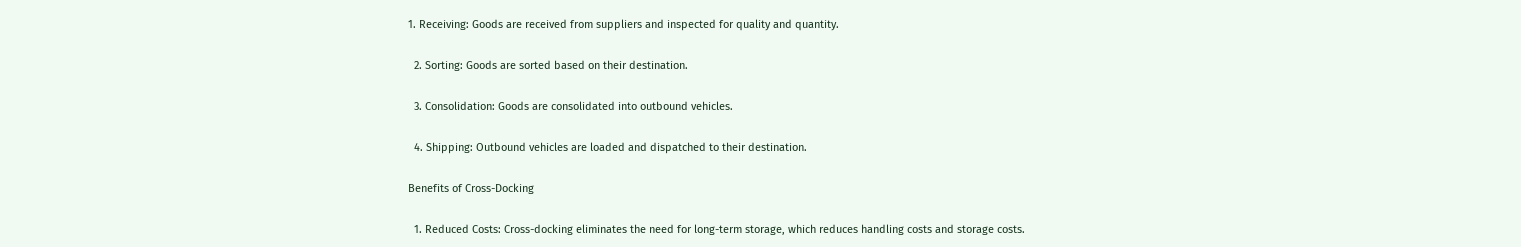1. Receiving: Goods are received from suppliers and inspected for quality and quantity.

  2. Sorting: Goods are sorted based on their destination.

  3. Consolidation: Goods are consolidated into outbound vehicles.

  4. Shipping: Outbound vehicles are loaded and dispatched to their destination.

Benefits of Cross-Docking

  1. Reduced Costs: Cross-docking eliminates the need for long-term storage, which reduces handling costs and storage costs.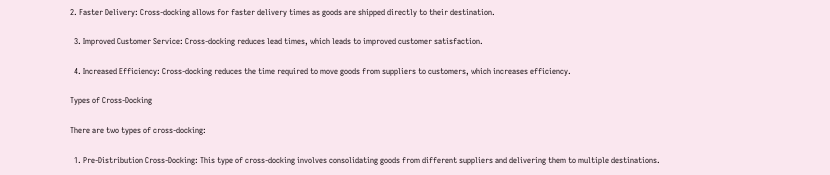2. Faster Delivery: Cross-docking allows for faster delivery times as goods are shipped directly to their destination.

  3. Improved Customer Service: Cross-docking reduces lead times, which leads to improved customer satisfaction.

  4. Increased Efficiency: Cross-docking reduces the time required to move goods from suppliers to customers, which increases efficiency.

Types of Cross-Docking

There are two types of cross-docking:

  1. Pre-Distribution Cross-Docking: This type of cross-docking involves consolidating goods from different suppliers and delivering them to multiple destinations.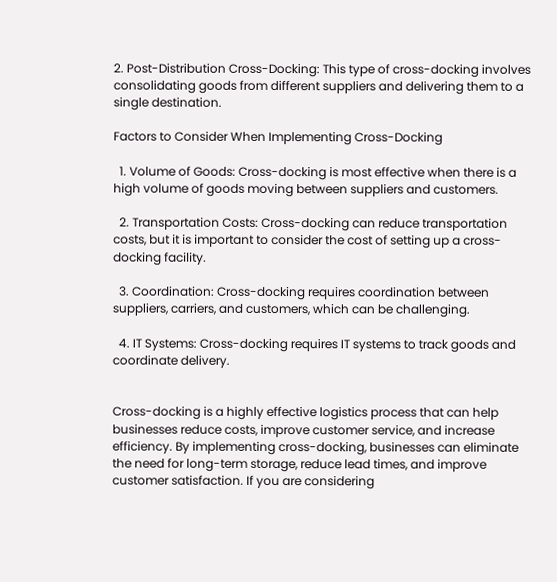2. Post-Distribution Cross-Docking: This type of cross-docking involves consolidating goods from different suppliers and delivering them to a single destination.

Factors to Consider When Implementing Cross-Docking

  1. Volume of Goods: Cross-docking is most effective when there is a high volume of goods moving between suppliers and customers.

  2. Transportation Costs: Cross-docking can reduce transportation costs, but it is important to consider the cost of setting up a cross-docking facility.

  3. Coordination: Cross-docking requires coordination between suppliers, carriers, and customers, which can be challenging.

  4. IT Systems: Cross-docking requires IT systems to track goods and coordinate delivery.


Cross-docking is a highly effective logistics process that can help businesses reduce costs, improve customer service, and increase efficiency. By implementing cross-docking, businesses can eliminate the need for long-term storage, reduce lead times, and improve customer satisfaction. If you are considering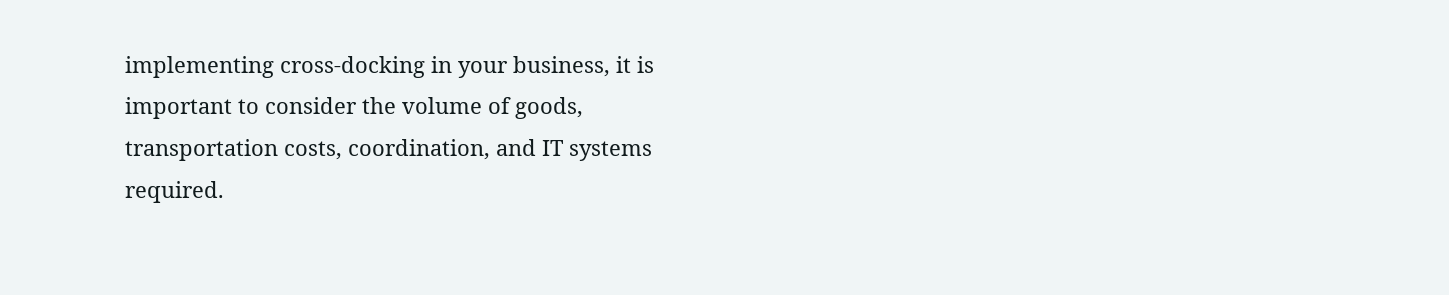implementing cross-docking in your business, it is important to consider the volume of goods, transportation costs, coordination, and IT systems required.